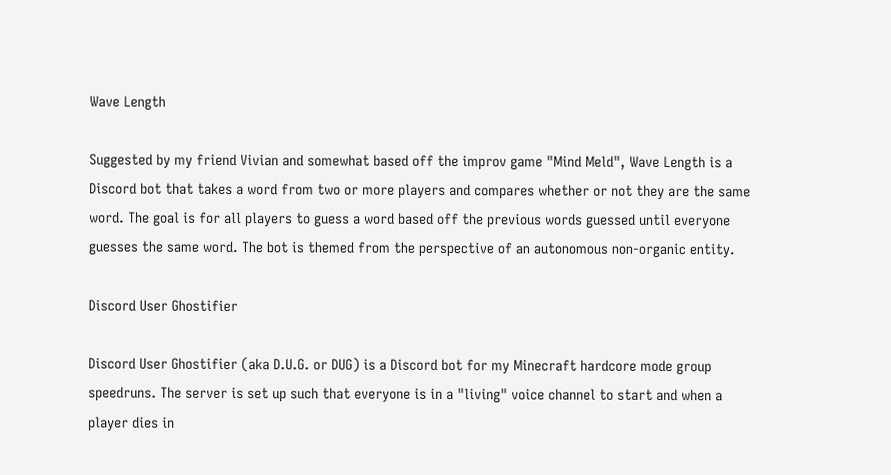Wave Length

Suggested by my friend Vivian and somewhat based off the improv game "Mind Meld", Wave Length is a Discord bot that takes a word from two or more players and compares whether or not they are the same word. The goal is for all players to guess a word based off the previous words guessed until everyone guesses the same word. The bot is themed from the perspective of an autonomous non-organic entity.

Discord User Ghostifier

Discord User Ghostifier (aka D.U.G. or DUG) is a Discord bot for my Minecraft hardcore mode group speedruns. The server is set up such that everyone is in a "living" voice channel to start and when a player dies in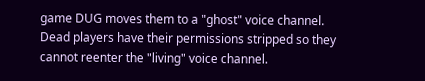game DUG moves them to a "ghost" voice channel. Dead players have their permissions stripped so they cannot reenter the "living" voice channel.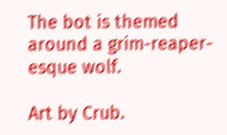The bot is themed around a grim-reaper-esque wolf.

Art by Crub.